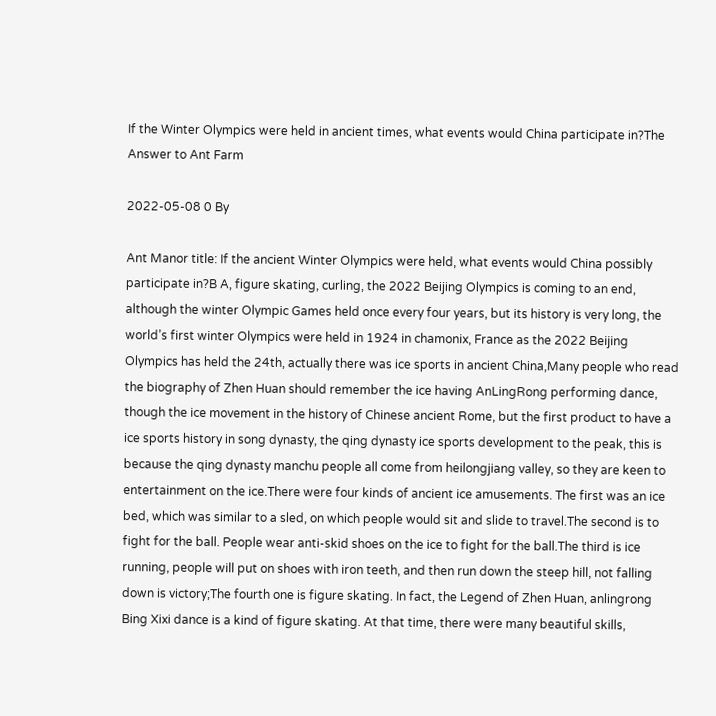If the Winter Olympics were held in ancient times, what events would China participate in?The Answer to Ant Farm

2022-05-08 0 By

Ant Manor title: If the ancient Winter Olympics were held, what events would China possibly participate in?B A, figure skating, curling, the 2022 Beijing Olympics is coming to an end, although the winter Olympic Games held once every four years, but its history is very long, the world’s first winter Olympics were held in 1924 in chamonix, France as the 2022 Beijing Olympics has held the 24th, actually there was ice sports in ancient China,Many people who read the biography of Zhen Huan should remember the ice having AnLingRong performing dance, though the ice movement in the history of Chinese ancient Rome, but the first product to have a ice sports history in song dynasty, the qing dynasty ice sports development to the peak, this is because the qing dynasty manchu people all come from heilongjiang valley, so they are keen to entertainment on the ice.There were four kinds of ancient ice amusements. The first was an ice bed, which was similar to a sled, on which people would sit and slide to travel.The second is to fight for the ball. People wear anti-skid shoes on the ice to fight for the ball.The third is ice running, people will put on shoes with iron teeth, and then run down the steep hill, not falling down is victory;The fourth one is figure skating. In fact, the Legend of Zhen Huan, anlingrong Bing Xixi dance is a kind of figure skating. At that time, there were many beautiful skills,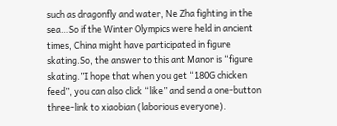such as dragonfly and water, Ne Zha fighting in the sea…So if the Winter Olympics were held in ancient times, China might have participated in figure skating.So, the answer to this ant Manor is “figure skating.”I hope that when you get “180G chicken feed”, you can also click “like” and send a one-button three-link to xiaobian (laborious everyone).